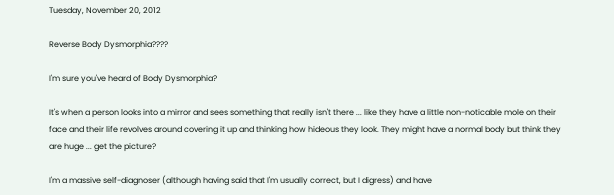Tuesday, November 20, 2012

Reverse Body Dysmorphia????

I'm sure you've heard of Body Dysmorphia?

It's when a person looks into a mirror and sees something that really isn't there ... like they have a little non-noticable mole on their face and their life revolves around covering it up and thinking how hideous they look. They might have a normal body but think they are huge ... get the picture?

I'm a massive self-diagnoser (although having said that I'm usually correct, but I digress) and have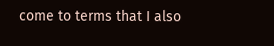come to terms that I also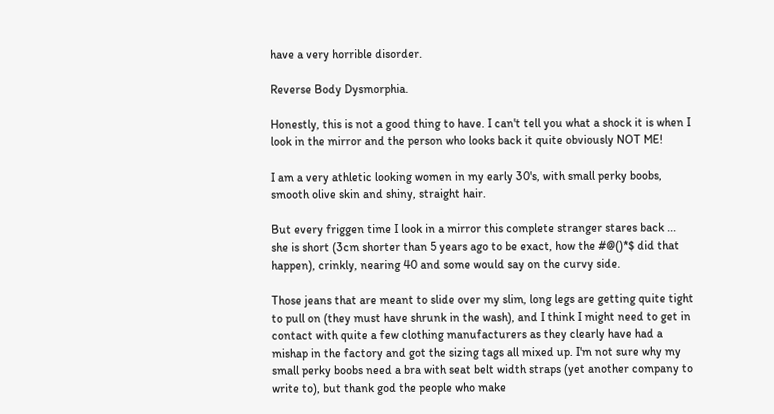have a very horrible disorder.

Reverse Body Dysmorphia.

Honestly, this is not a good thing to have. I can't tell you what a shock it is when I look in the mirror and the person who looks back it quite obviously NOT ME!

I am a very athletic looking women in my early 30's, with small perky boobs, smooth olive skin and shiny, straight hair.

But every friggen time I look in a mirror this complete stranger stares back ... she is short (3cm shorter than 5 years ago to be exact, how the #@()*$ did that happen), crinkly, nearing 40 and some would say on the curvy side.

Those jeans that are meant to slide over my slim, long legs are getting quite tight to pull on (they must have shrunk in the wash), and I think I might need to get in contact with quite a few clothing manufacturers as they clearly have had a mishap in the factory and got the sizing tags all mixed up. I'm not sure why my small perky boobs need a bra with seat belt width straps (yet another company to write to), but thank god the people who make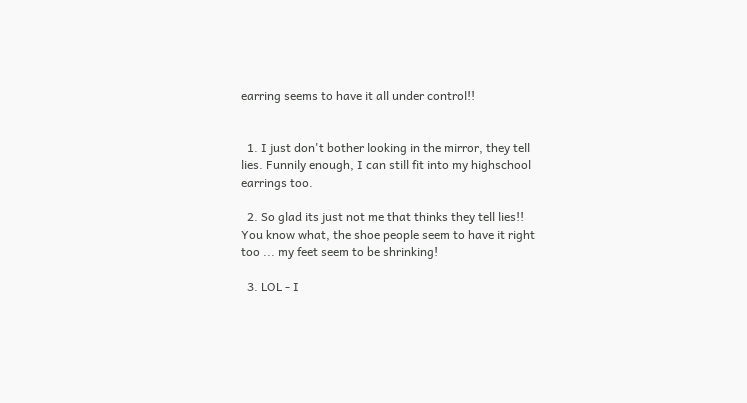earring seems to have it all under control!!


  1. I just don't bother looking in the mirror, they tell lies. Funnily enough, I can still fit into my highschool earrings too.

  2. So glad its just not me that thinks they tell lies!! You know what, the shoe people seem to have it right too ... my feet seem to be shrinking!

  3. LOL - I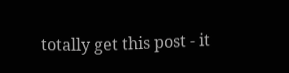totally get this post - it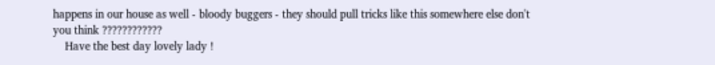happens in our house as well - bloody buggers - they should pull tricks like this somewhere else don't you think ????????????
    Have the best day lovely lady !